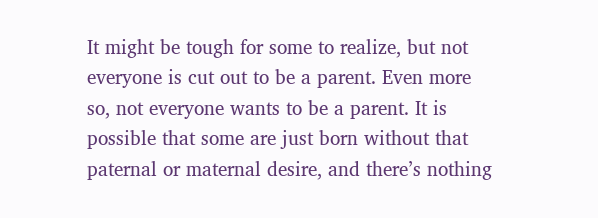It might be tough for some to realize, but not everyone is cut out to be a parent. Even more so, not everyone wants to be a parent. It is possible that some are just born without that paternal or maternal desire, and there’s nothing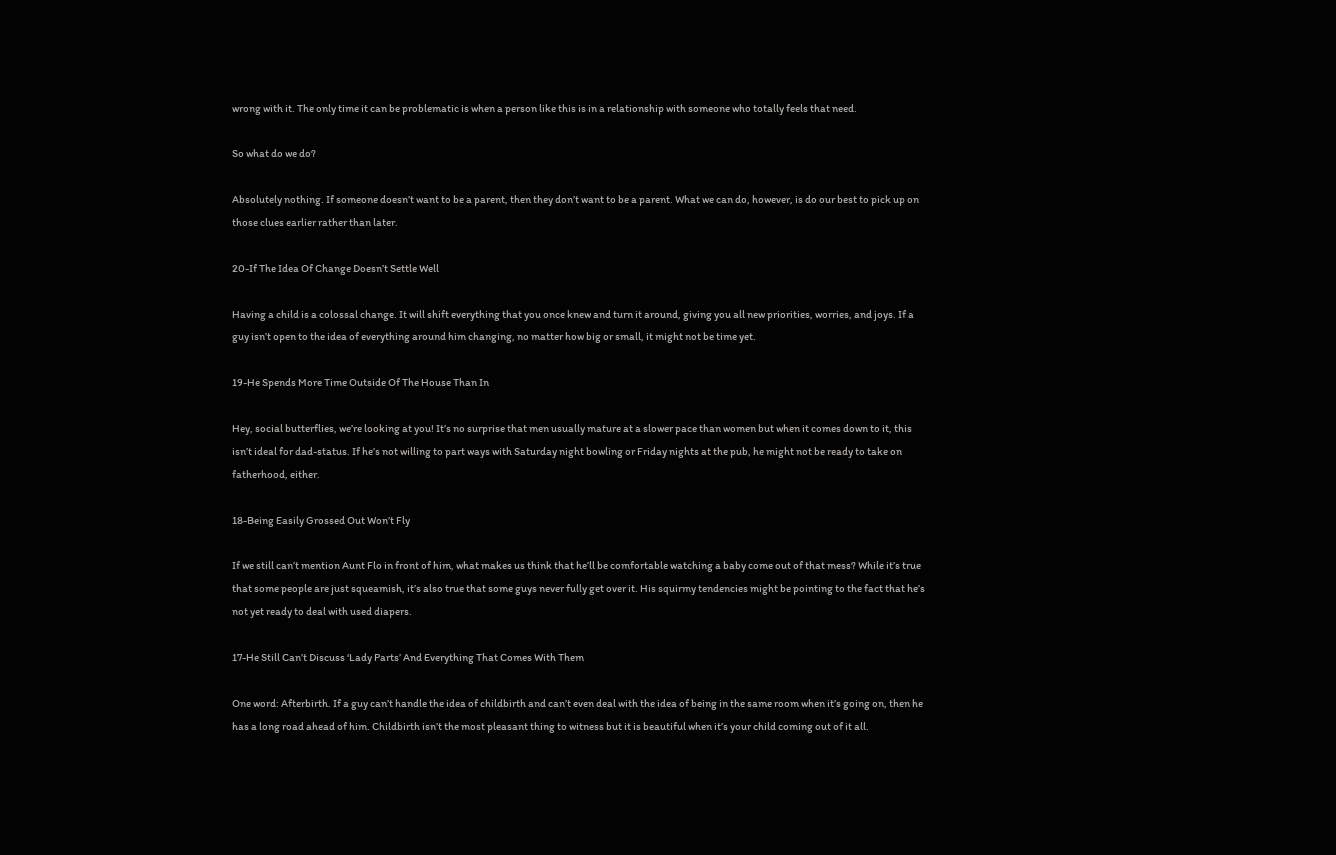wrong with it. The only time it can be problematic is when a person like this is in a relationship with someone who totally feels that need.

So what do we do?

Absolutely nothing. If someone doesn’t want to be a parent, then they don’t want to be a parent. What we can do, however, is do our best to pick up on those clues earlier rather than later.

20-If The Idea Of Change Doesn’t Settle Well

Having a child is a colossal change. It will shift everything that you once knew and turn it around, giving you all new priorities, worries, and joys. If a guy isn’t open to the idea of everything around him changing, no matter how big or small, it might not be time yet.

19-He Spends More Time Outside Of The House Than In

Hey, social butterflies, we’re looking at you! It’s no surprise that men usually mature at a slower pace than women but when it comes down to it, this isn’t ideal for dad-status. If he’s not willing to part ways with Saturday night bowling or Friday nights at the pub, he might not be ready to take on fatherhood, either.

18-Being Easily Grossed Out Won’t Fly

If we still can’t mention Aunt Flo in front of him, what makes us think that he’ll be comfortable watching a baby come out of that mess? While it’s true that some people are just squeamish, it’s also true that some guys never fully get over it. His squirmy tendencies might be pointing to the fact that he’s not yet ready to deal with used diapers.

17-He Still Can’t Discuss ‘Lady Parts’ And Everything That Comes With Them

One word: Afterbirth. If a guy can’t handle the idea of childbirth and can’t even deal with the idea of being in the same room when it’s going on, then he has a long road ahead of him. Childbirth isn’t the most pleasant thing to witness but it is beautiful when it’s your child coming out of it all.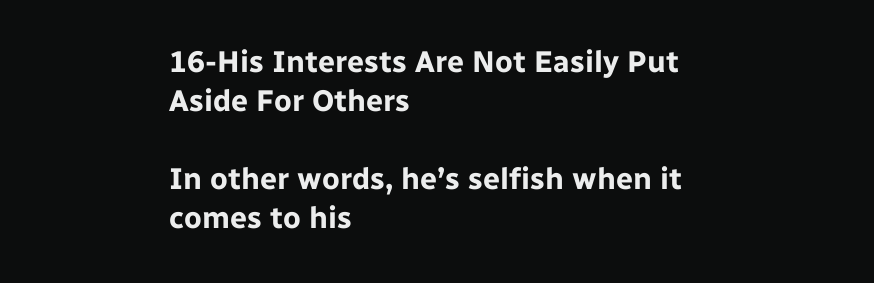16-His Interests Are Not Easily Put Aside For Others

In other words, he’s selfish when it comes to his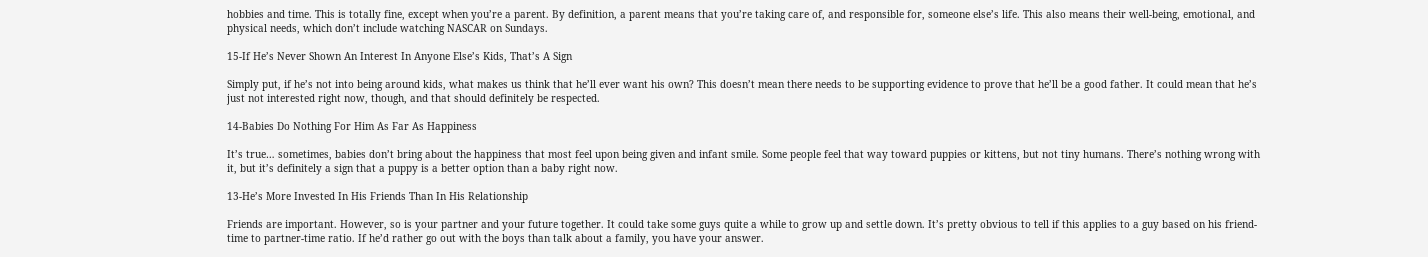hobbies and time. This is totally fine, except when you’re a parent. By definition, a parent means that you’re taking care of, and responsible for, someone else’s life. This also means their well-being, emotional, and physical needs, which don’t include watching NASCAR on Sundays.

15-If He’s Never Shown An Interest In Anyone Else’s Kids, That’s A Sign

Simply put, if he’s not into being around kids, what makes us think that he’ll ever want his own? This doesn’t mean there needs to be supporting evidence to prove that he’ll be a good father. It could mean that he’s just not interested right now, though, and that should definitely be respected.

14-Babies Do Nothing For Him As Far As Happiness

It’s true… sometimes, babies don’t bring about the happiness that most feel upon being given and infant smile. Some people feel that way toward puppies or kittens, but not tiny humans. There’s nothing wrong with it, but it’s definitely a sign that a puppy is a better option than a baby right now.

13-He’s More Invested In His Friends Than In His Relationship

Friends are important. However, so is your partner and your future together. It could take some guys quite a while to grow up and settle down. It’s pretty obvious to tell if this applies to a guy based on his friend-time to partner-time ratio. If he’d rather go out with the boys than talk about a family, you have your answer.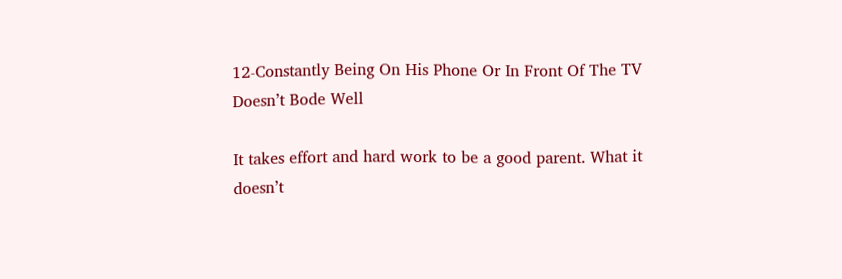12-Constantly Being On His Phone Or In Front Of The TV Doesn’t Bode Well

It takes effort and hard work to be a good parent. What it doesn’t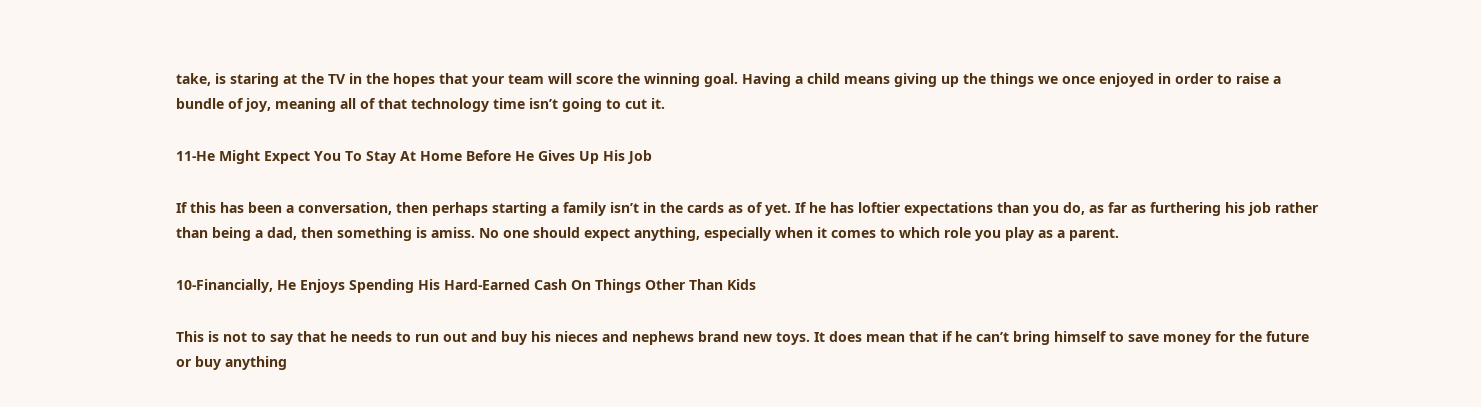take, is staring at the TV in the hopes that your team will score the winning goal. Having a child means giving up the things we once enjoyed in order to raise a bundle of joy, meaning all of that technology time isn’t going to cut it.

11-He Might Expect You To Stay At Home Before He Gives Up His Job

If this has been a conversation, then perhaps starting a family isn’t in the cards as of yet. If he has loftier expectations than you do, as far as furthering his job rather than being a dad, then something is amiss. No one should expect anything, especially when it comes to which role you play as a parent.

10-Financially, He Enjoys Spending His Hard-Earned Cash On Things Other Than Kids

This is not to say that he needs to run out and buy his nieces and nephews brand new toys. It does mean that if he can’t bring himself to save money for the future or buy anything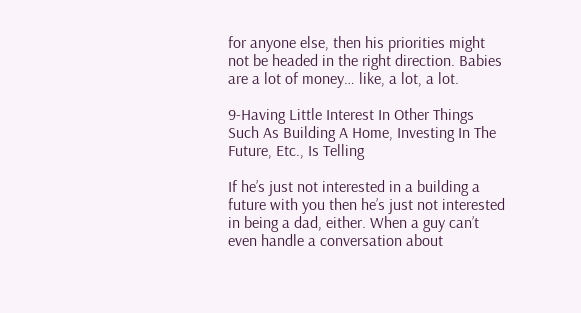for anyone else, then his priorities might not be headed in the right direction. Babies are a lot of money… like, a lot, a lot.

9-Having Little Interest In Other Things Such As Building A Home, Investing In The Future, Etc., Is Telling

If he’s just not interested in a building a future with you then he’s just not interested in being a dad, either. When a guy can’t even handle a conversation about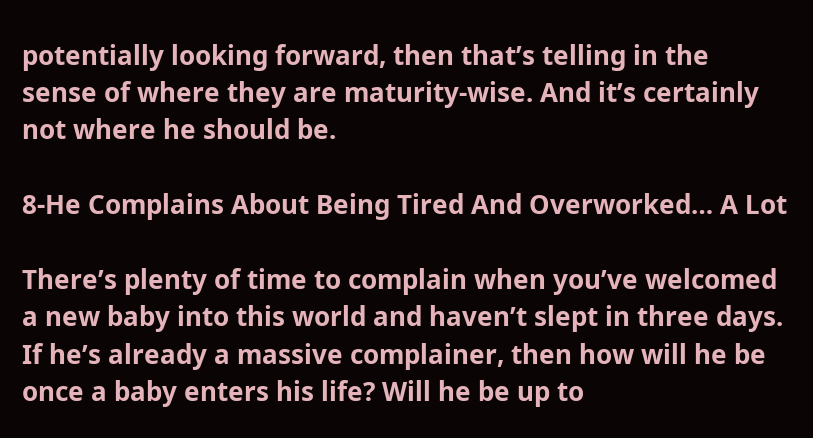potentially looking forward, then that’s telling in the sense of where they are maturity-wise. And it’s certainly not where he should be.

8-He Complains About Being Tired And Overworked… A Lot

There’s plenty of time to complain when you’ve welcomed a new baby into this world and haven’t slept in three days. If he’s already a massive complainer, then how will he be once a baby enters his life? Will he be up to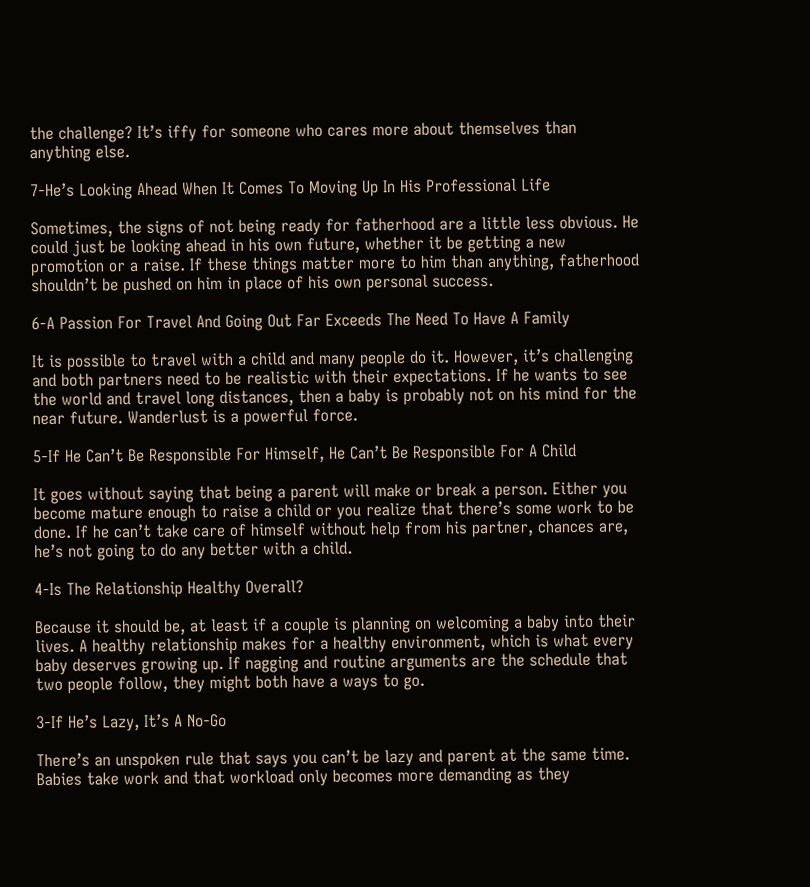the challenge? It’s iffy for someone who cares more about themselves than anything else.

7-He’s Looking Ahead When It Comes To Moving Up In His Professional Life

Sometimes, the signs of not being ready for fatherhood are a little less obvious. He could just be looking ahead in his own future, whether it be getting a new promotion or a raise. If these things matter more to him than anything, fatherhood shouldn’t be pushed on him in place of his own personal success.

6-A Passion For Travel And Going Out Far Exceeds The Need To Have A Family

It is possible to travel with a child and many people do it. However, it’s challenging and both partners need to be realistic with their expectations. If he wants to see the world and travel long distances, then a baby is probably not on his mind for the near future. Wanderlust is a powerful force.

5-If He Can’t Be Responsible For Himself, He Can’t Be Responsible For A Child

It goes without saying that being a parent will make or break a person. Either you become mature enough to raise a child or you realize that there’s some work to be done. If he can’t take care of himself without help from his partner, chances are, he’s not going to do any better with a child.

4-Is The Relationship Healthy Overall?

Because it should be, at least if a couple is planning on welcoming a baby into their lives. A healthy relationship makes for a healthy environment, which is what every baby deserves growing up. If nagging and routine arguments are the schedule that two people follow, they might both have a ways to go.

3-If He’s Lazy, It’s A No-Go

There’s an unspoken rule that says you can’t be lazy and parent at the same time. Babies take work and that workload only becomes more demanding as they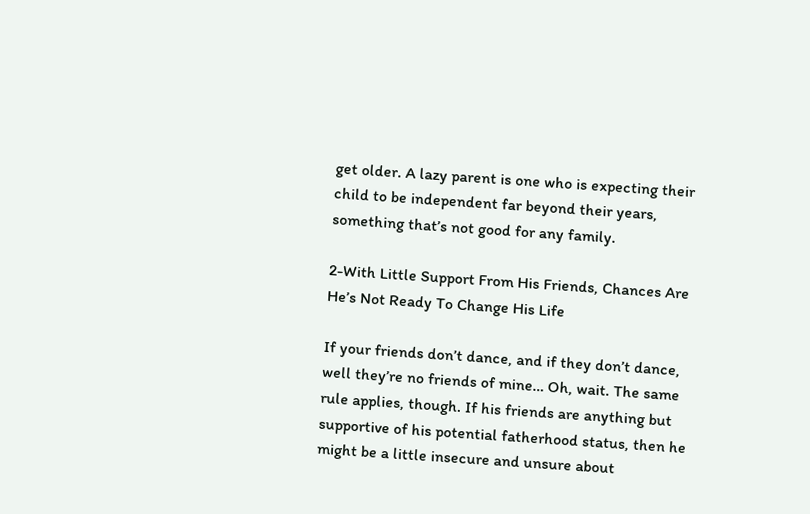get older. A lazy parent is one who is expecting their child to be independent far beyond their years, something that’s not good for any family.

2-With Little Support From His Friends, Chances Are He’s Not Ready To Change His Life

If your friends don’t dance, and if they don’t dance, well they’re no friends of mine… Oh, wait. The same rule applies, though. If his friends are anything but supportive of his potential fatherhood status, then he might be a little insecure and unsure about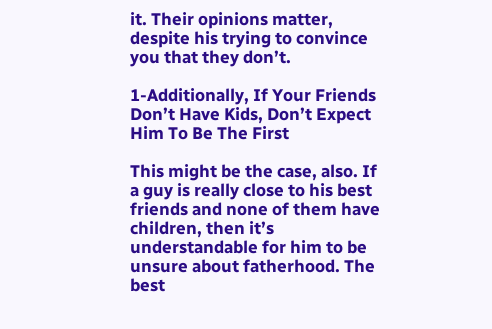it. Their opinions matter, despite his trying to convince you that they don’t.

1-Additionally, If Your Friends Don’t Have Kids, Don’t Expect Him To Be The First

This might be the case, also. If a guy is really close to his best friends and none of them have children, then it’s understandable for him to be unsure about fatherhood. The best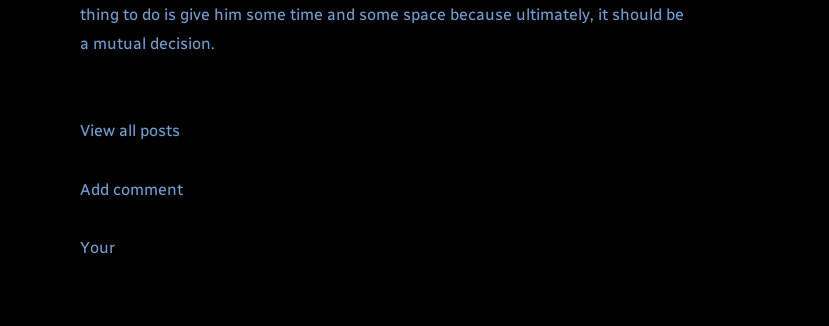thing to do is give him some time and some space because ultimately, it should be a mutual decision.


View all posts

Add comment

Your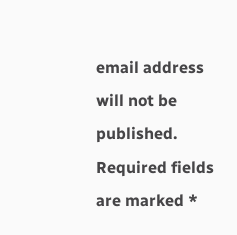email address will not be published. Required fields are marked *